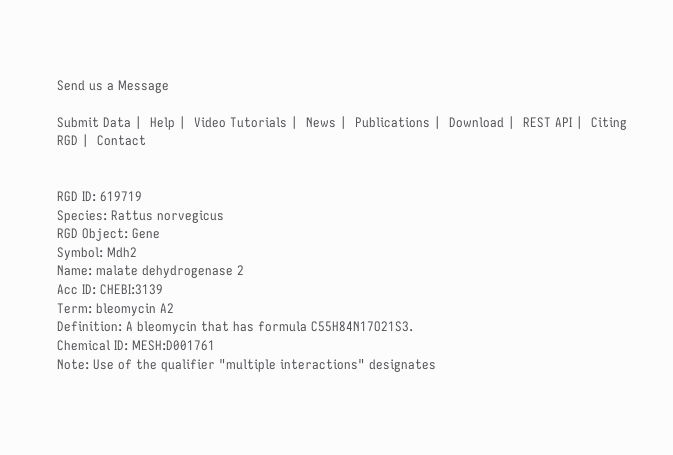Send us a Message

Submit Data |  Help |  Video Tutorials |  News |  Publications |  Download |  REST API |  Citing RGD |  Contact


RGD ID: 619719
Species: Rattus norvegicus
RGD Object: Gene
Symbol: Mdh2
Name: malate dehydrogenase 2
Acc ID: CHEBI:3139
Term: bleomycin A2
Definition: A bleomycin that has formula C55H84N17O21S3.
Chemical ID: MESH:D001761
Note: Use of the qualifier "multiple interactions" designates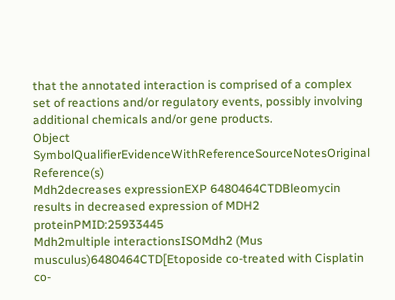that the annotated interaction is comprised of a complex set of reactions and/or regulatory events, possibly involving additional chemicals and/or gene products.
Object SymbolQualifierEvidenceWithReferenceSourceNotesOriginal Reference(s)
Mdh2decreases expressionEXP 6480464CTDBleomycin results in decreased expression of MDH2 proteinPMID:25933445
Mdh2multiple interactionsISOMdh2 (Mus musculus)6480464CTD[Etoposide co-treated with Cisplatin co-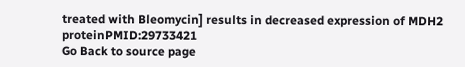treated with Bleomycin] results in decreased expression of MDH2 proteinPMID:29733421
Go Back to source page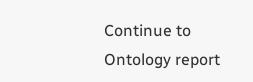Continue to Ontology report